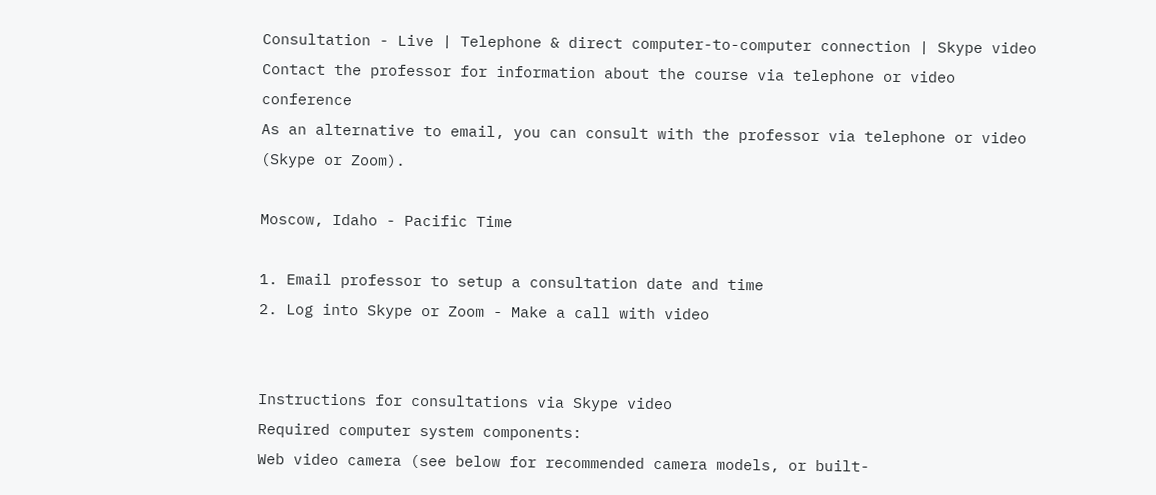Consultation - Live | Telephone & direct computer-to-computer connection | Skype video
Contact the professor for information about the course via telephone or video conference
As an alternative to email, you can consult with the professor via telephone or video (Skype or Zoom).

Moscow, Idaho - Pacific Time

1. Email professor to setup a consultation date and time
2. Log into Skype or Zoom - Make a call with video


Instructions for consultations via Skype video
Required computer system components:
Web video camera (see below for recommended camera models, or built-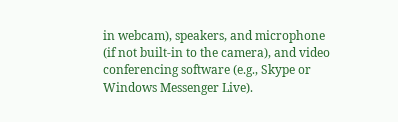in webcam), speakers, and microphone (if not built-in to the camera), and video conferencing software (e.g., Skype or Windows Messenger Live).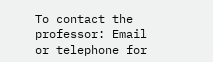To contact the professor: Email or telephone for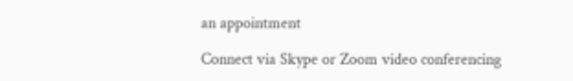an appointment

Connect via Skype or Zoom video conferencing